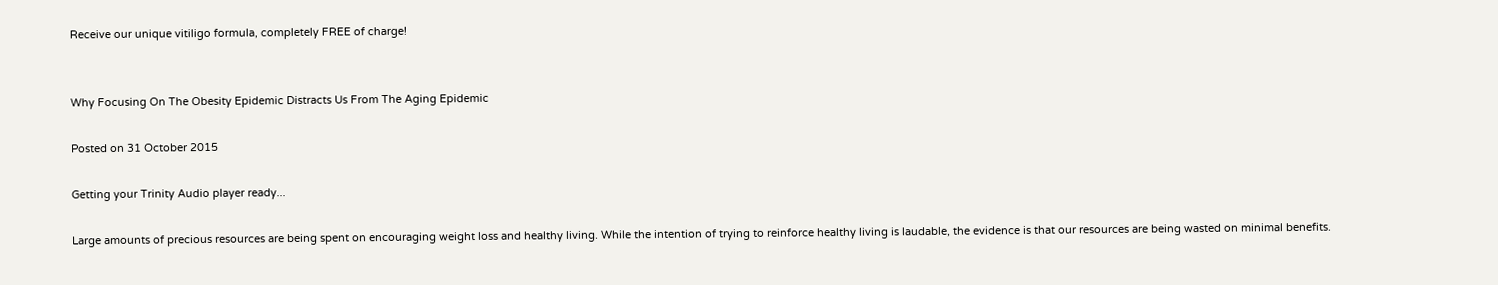Receive our unique vitiligo formula, completely FREE of charge!


Why Focusing On The Obesity Epidemic Distracts Us From The Aging Epidemic

Posted on 31 October 2015

Getting your Trinity Audio player ready...

Large amounts of precious resources are being spent on encouraging weight loss and healthy living. While the intention of trying to reinforce healthy living is laudable, the evidence is that our resources are being wasted on minimal benefits.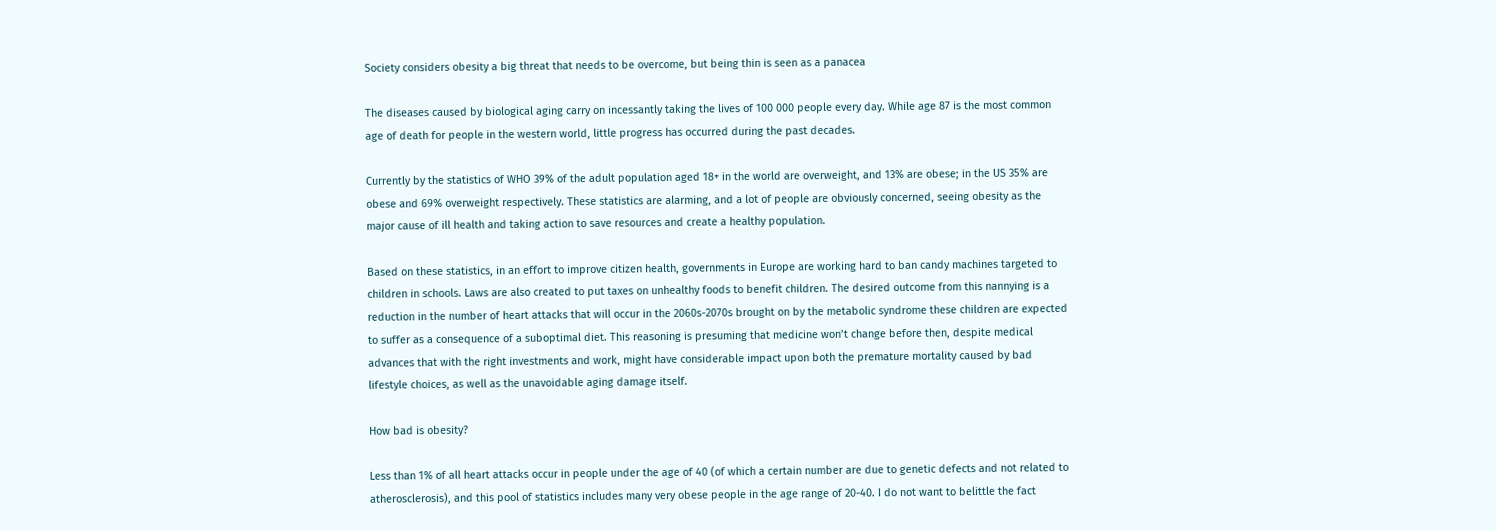Society considers obesity a big threat that needs to be overcome, but being thin is seen as a panacea

The diseases caused by biological aging carry on incessantly taking the lives of 100 000 people every day. While age 87 is the most common age of death for people in the western world, little progress has occurred during the past decades.

Currently by the statistics of WHO 39% of the adult population aged 18+ in the world are overweight, and 13% are obese; in the US 35% are obese and 69% overweight respectively. These statistics are alarming, and a lot of people are obviously concerned, seeing obesity as the major cause of ill health and taking action to save resources and create a healthy population.

Based on these statistics, in an effort to improve citizen health, governments in Europe are working hard to ban candy machines targeted to children in schools. Laws are also created to put taxes on unhealthy foods to benefit children. The desired outcome from this nannying is a reduction in the number of heart attacks that will occur in the 2060s-2070s brought on by the metabolic syndrome these children are expected to suffer as a consequence of a suboptimal diet. This reasoning is presuming that medicine won’t change before then, despite medical advances that with the right investments and work, might have considerable impact upon both the premature mortality caused by bad lifestyle choices, as well as the unavoidable aging damage itself.

How bad is obesity?

Less than 1% of all heart attacks occur in people under the age of 40 (of which a certain number are due to genetic defects and not related to atherosclerosis), and this pool of statistics includes many very obese people in the age range of 20-40. I do not want to belittle the fact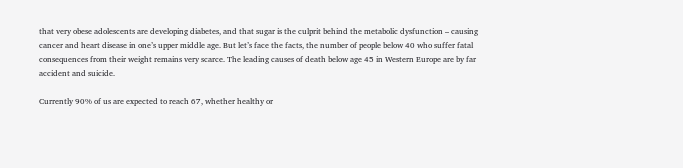that very obese adolescents are developing diabetes, and that sugar is the culprit behind the metabolic dysfunction – causing cancer and heart disease in one’s upper middle age. But let’s face the facts, the number of people below 40 who suffer fatal consequences from their weight remains very scarce. The leading causes of death below age 45 in Western Europe are by far accident and suicide.

Currently 90% of us are expected to reach 67, whether healthy or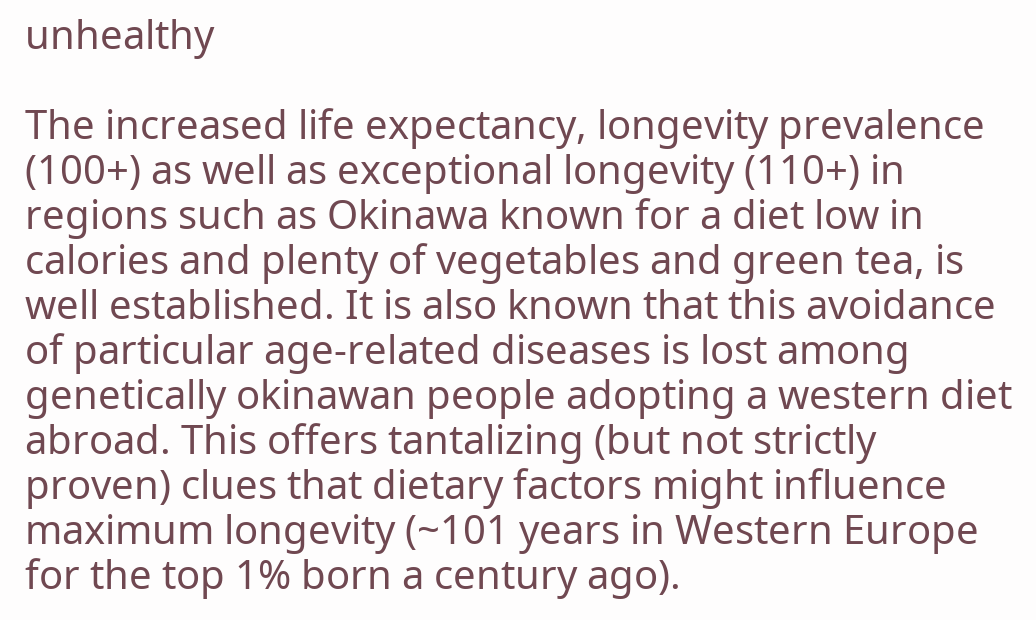unhealthy

The increased life expectancy, longevity prevalence (100+) as well as exceptional longevity (110+) in regions such as Okinawa known for a diet low in calories and plenty of vegetables and green tea, is well established. It is also known that this avoidance of particular age-related diseases is lost among genetically okinawan people adopting a western diet abroad. This offers tantalizing (but not strictly proven) clues that dietary factors might influence maximum longevity (~101 years in Western Europe for the top 1% born a century ago).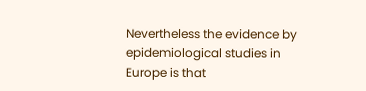Nevertheless the evidence by epidemiological studies in Europe is that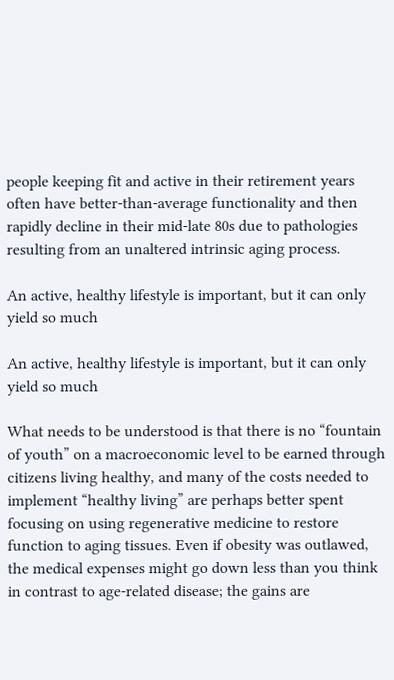people keeping fit and active in their retirement years often have better-than-average functionality and then rapidly decline in their mid-late 80s due to pathologies resulting from an unaltered intrinsic aging process.

An active, healthy lifestyle is important, but it can only yield so much

An active, healthy lifestyle is important, but it can only yield so much

What needs to be understood is that there is no “fountain of youth” on a macroeconomic level to be earned through citizens living healthy, and many of the costs needed to implement “healthy living” are perhaps better spent focusing on using regenerative medicine to restore function to aging tissues. Even if obesity was outlawed, the medical expenses might go down less than you think in contrast to age-related disease; the gains are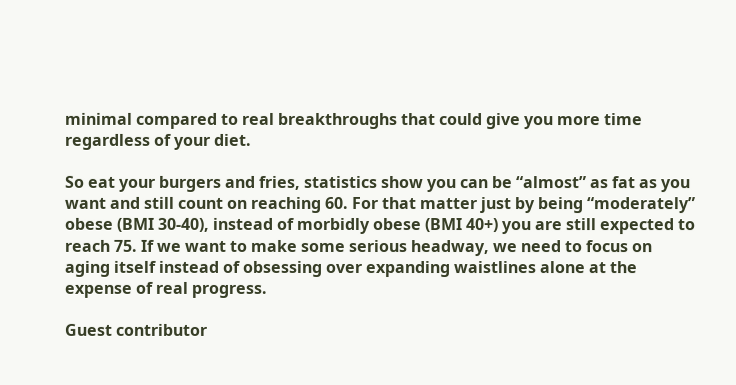minimal compared to real breakthroughs that could give you more time regardless of your diet.

So eat your burgers and fries, statistics show you can be “almost” as fat as you want and still count on reaching 60. For that matter just by being “moderately” obese (BMI 30-40), instead of morbidly obese (BMI 40+) you are still expected to reach 75. If we want to make some serious headway, we need to focus on aging itself instead of obsessing over expanding waistlines alone at the expense of real progress.

Guest contributor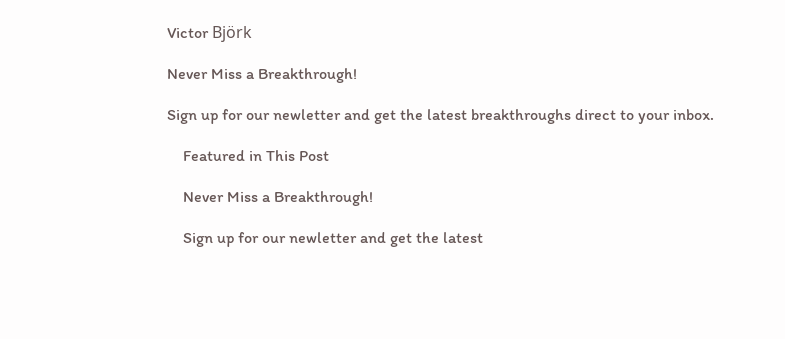Victor Björk

Never Miss a Breakthrough!

Sign up for our newletter and get the latest breakthroughs direct to your inbox.

    Featured in This Post

    Never Miss a Breakthrough!

    Sign up for our newletter and get the latest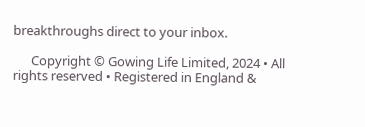breakthroughs direct to your inbox.

      Copyright © Gowing Life Limited, 2024 • All rights reserved • Registered in England &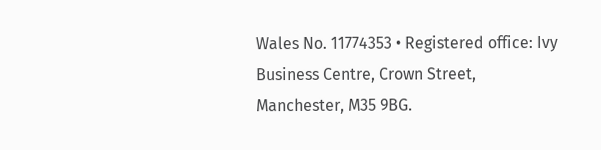Wales No. 11774353 • Registered office: Ivy Business Centre, Crown Street, Manchester, M35 9BG.